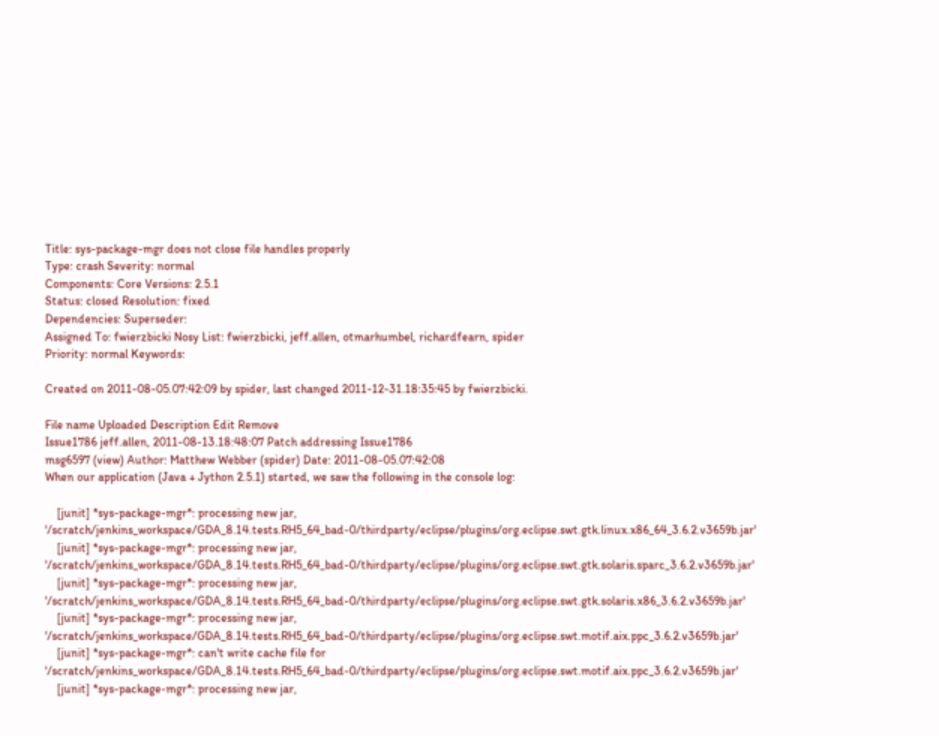Title: sys-package-mgr does not close file handles properly
Type: crash Severity: normal
Components: Core Versions: 2.5.1
Status: closed Resolution: fixed
Dependencies: Superseder:
Assigned To: fwierzbicki Nosy List: fwierzbicki, jeff.allen, otmarhumbel, richardfearn, spider
Priority: normal Keywords:

Created on 2011-08-05.07:42:09 by spider, last changed 2011-12-31.18:35:45 by fwierzbicki.

File name Uploaded Description Edit Remove
Issue1786 jeff.allen, 2011-08-13.18:48:07 Patch addressing Issue1786
msg6597 (view) Author: Matthew Webber (spider) Date: 2011-08-05.07:42:08
When our application (Java + Jython 2.5.1) started, we saw the following in the console log:

    [junit] *sys-package-mgr*: processing new jar, '/scratch/jenkins_workspace/GDA_8.14.tests.RH5_64_bad-0/thirdparty/eclipse/plugins/org.eclipse.swt.gtk.linux.x86_64_3.6.2.v3659b.jar'
    [junit] *sys-package-mgr*: processing new jar, '/scratch/jenkins_workspace/GDA_8.14.tests.RH5_64_bad-0/thirdparty/eclipse/plugins/org.eclipse.swt.gtk.solaris.sparc_3.6.2.v3659b.jar'
    [junit] *sys-package-mgr*: processing new jar, '/scratch/jenkins_workspace/GDA_8.14.tests.RH5_64_bad-0/thirdparty/eclipse/plugins/org.eclipse.swt.gtk.solaris.x86_3.6.2.v3659b.jar'
    [junit] *sys-package-mgr*: processing new jar, '/scratch/jenkins_workspace/GDA_8.14.tests.RH5_64_bad-0/thirdparty/eclipse/plugins/org.eclipse.swt.motif.aix.ppc_3.6.2.v3659b.jar'
    [junit] *sys-package-mgr*: can't write cache file for '/scratch/jenkins_workspace/GDA_8.14.tests.RH5_64_bad-0/thirdparty/eclipse/plugins/org.eclipse.swt.motif.aix.ppc_3.6.2.v3659b.jar'
    [junit] *sys-package-mgr*: processing new jar,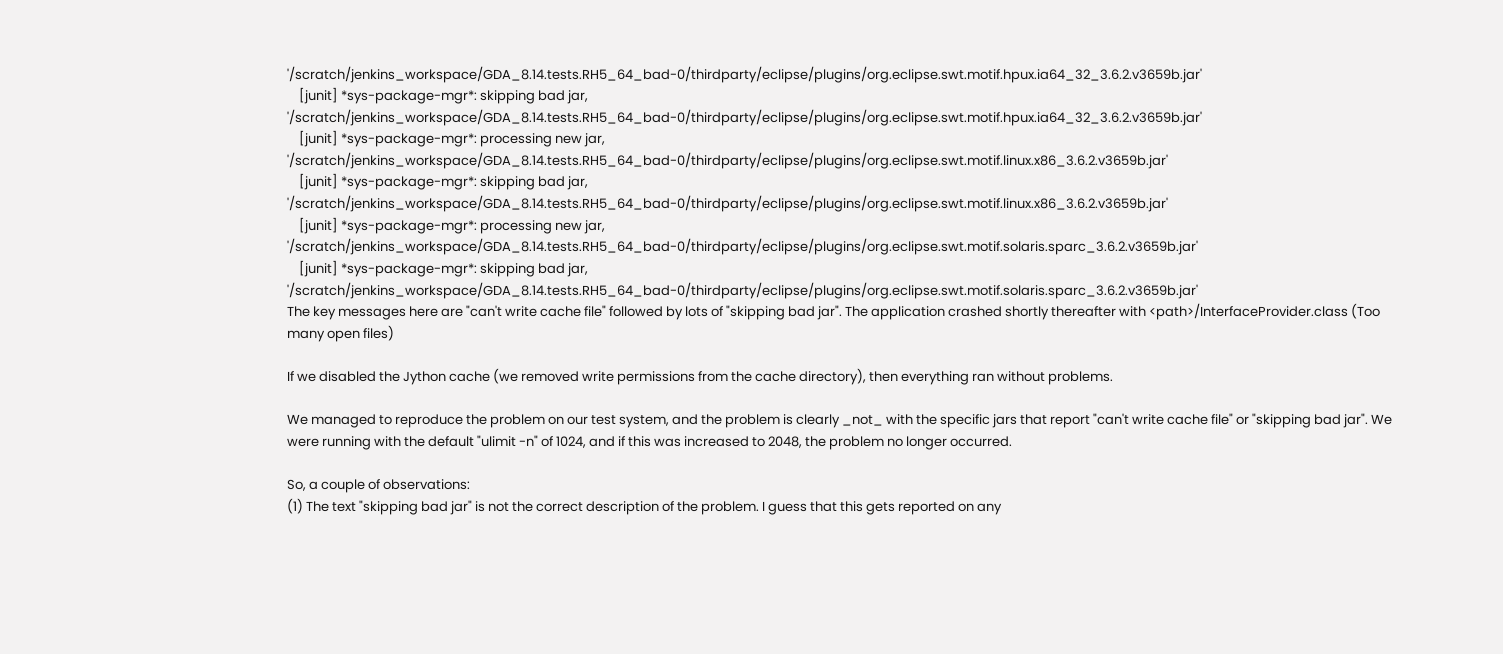'/scratch/jenkins_workspace/GDA_8.14.tests.RH5_64_bad-0/thirdparty/eclipse/plugins/org.eclipse.swt.motif.hpux.ia64_32_3.6.2.v3659b.jar'
    [junit] *sys-package-mgr*: skipping bad jar, '/scratch/jenkins_workspace/GDA_8.14.tests.RH5_64_bad-0/thirdparty/eclipse/plugins/org.eclipse.swt.motif.hpux.ia64_32_3.6.2.v3659b.jar'
    [junit] *sys-package-mgr*: processing new jar, '/scratch/jenkins_workspace/GDA_8.14.tests.RH5_64_bad-0/thirdparty/eclipse/plugins/org.eclipse.swt.motif.linux.x86_3.6.2.v3659b.jar'
    [junit] *sys-package-mgr*: skipping bad jar, '/scratch/jenkins_workspace/GDA_8.14.tests.RH5_64_bad-0/thirdparty/eclipse/plugins/org.eclipse.swt.motif.linux.x86_3.6.2.v3659b.jar'
    [junit] *sys-package-mgr*: processing new jar, '/scratch/jenkins_workspace/GDA_8.14.tests.RH5_64_bad-0/thirdparty/eclipse/plugins/org.eclipse.swt.motif.solaris.sparc_3.6.2.v3659b.jar'
    [junit] *sys-package-mgr*: skipping bad jar, '/scratch/jenkins_workspace/GDA_8.14.tests.RH5_64_bad-0/thirdparty/eclipse/plugins/org.eclipse.swt.motif.solaris.sparc_3.6.2.v3659b.jar'
The key messages here are "can't write cache file" followed by lots of "skipping bad jar". The application crashed shortly thereafter with <path>/InterfaceProvider.class (Too many open files)

If we disabled the Jython cache (we removed write permissions from the cache directory), then everything ran without problems.

We managed to reproduce the problem on our test system, and the problem is clearly _not_ with the specific jars that report "can't write cache file" or "skipping bad jar". We were running with the default "ulimit -n" of 1024, and if this was increased to 2048, the problem no longer occurred.

So, a couple of observations:
(1) The text "skipping bad jar" is not the correct description of the problem. I guess that this gets reported on any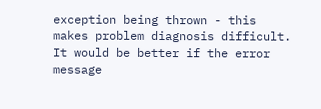exception being thrown - this makes problem diagnosis difficult. It would be better if the error message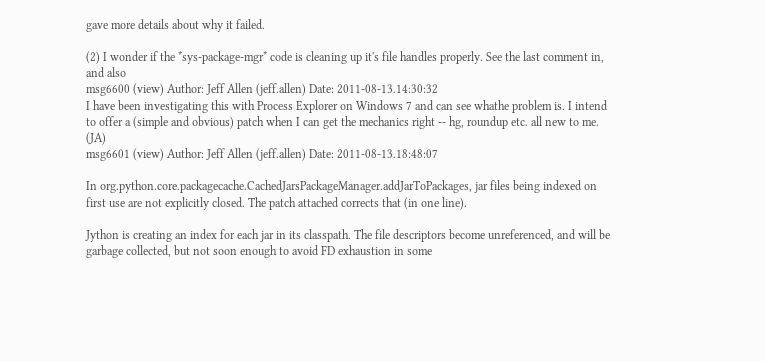gave more details about why it failed.

(2) I wonder if the *sys-package-mgr* code is cleaning up it's file handles properly. See the last comment in, and also
msg6600 (view) Author: Jeff Allen (jeff.allen) Date: 2011-08-13.14:30:32
I have been investigating this with Process Explorer on Windows 7 and can see whathe problem is. I intend to offer a (simple and obvious) patch when I can get the mechanics right -- hg, roundup etc. all new to me. (JA)
msg6601 (view) Author: Jeff Allen (jeff.allen) Date: 2011-08-13.18:48:07

In org.python.core.packagecache.CachedJarsPackageManager.addJarToPackages, jar files being indexed on first use are not explicitly closed. The patch attached corrects that (in one line).

Jython is creating an index for each jar in its classpath. The file descriptors become unreferenced, and will be garbage collected, but not soon enough to avoid FD exhaustion in some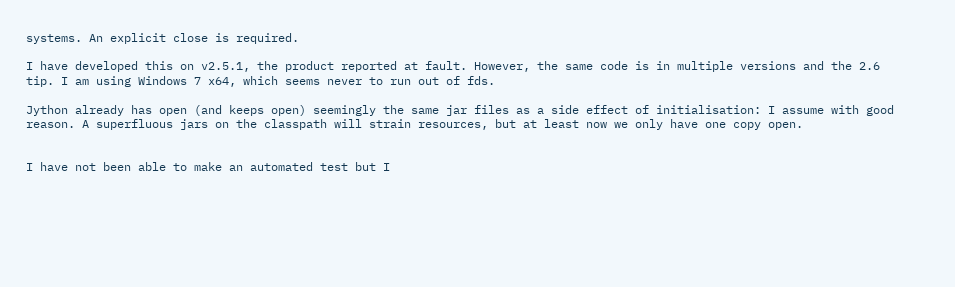systems. An explicit close is required.

I have developed this on v2.5.1, the product reported at fault. However, the same code is in multiple versions and the 2.6 tip. I am using Windows 7 x64, which seems never to run out of fds.

Jython already has open (and keeps open) seemingly the same jar files as a side effect of initialisation: I assume with good reason. A superfluous jars on the classpath will strain resources, but at least now we only have one copy open.


I have not been able to make an automated test but I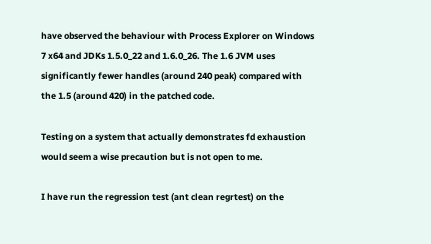have observed the behaviour with Process Explorer on Windows 7 x64 and JDKs 1.5.0_22 and 1.6.0_26. The 1.6 JVM uses significantly fewer handles (around 240 peak) compared with the 1.5 (around 420) in the patched code.

Testing on a system that actually demonstrates fd exhaustion would seem a wise precaution but is not open to me.

I have run the regression test (ant clean regrtest) on the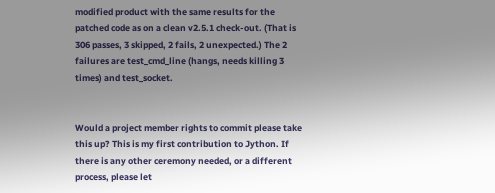modified product with the same results for the patched code as on a clean v2.5.1 check-out. (That is 306 passes, 3 skipped, 2 fails, 2 unexpected.) The 2 failures are test_cmd_line (hangs, needs killing 3 times) and test_socket.


Would a project member rights to commit please take this up? This is my first contribution to Jython. If there is any other ceremony needed, or a different process, please let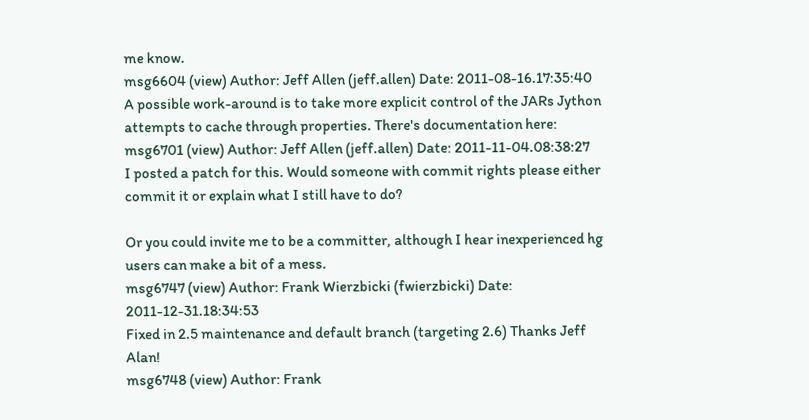me know.
msg6604 (view) Author: Jeff Allen (jeff.allen) Date: 2011-08-16.17:35:40
A possible work-around is to take more explicit control of the JARs Jython attempts to cache through properties. There's documentation here:
msg6701 (view) Author: Jeff Allen (jeff.allen) Date: 2011-11-04.08:38:27
I posted a patch for this. Would someone with commit rights please either commit it or explain what I still have to do?

Or you could invite me to be a committer, although I hear inexperienced hg users can make a bit of a mess.
msg6747 (view) Author: Frank Wierzbicki (fwierzbicki) Date: 2011-12-31.18:34:53
Fixed in 2.5 maintenance and default branch (targeting 2.6) Thanks Jeff Alan!
msg6748 (view) Author: Frank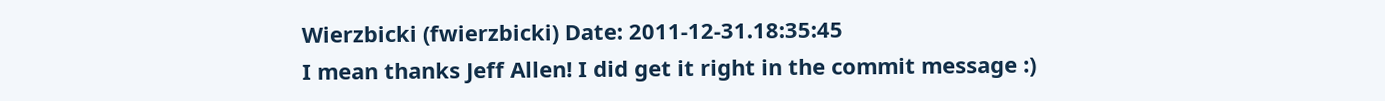Wierzbicki (fwierzbicki) Date: 2011-12-31.18:35:45
I mean thanks Jeff Allen! I did get it right in the commit message :)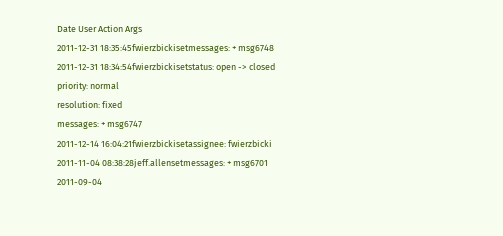Date User Action Args
2011-12-31 18:35:45fwierzbickisetmessages: + msg6748
2011-12-31 18:34:54fwierzbickisetstatus: open -> closed
priority: normal
resolution: fixed
messages: + msg6747
2011-12-14 16:04:21fwierzbickisetassignee: fwierzbicki
2011-11-04 08:38:28jeff.allensetmessages: + msg6701
2011-09-04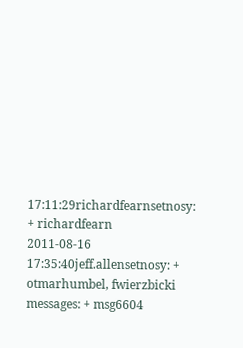17:11:29richardfearnsetnosy: + richardfearn
2011-08-16 17:35:40jeff.allensetnosy: + otmarhumbel, fwierzbicki
messages: + msg6604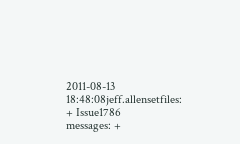2011-08-13 18:48:08jeff.allensetfiles: + Issue1786
messages: +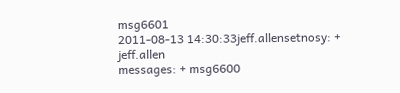msg6601
2011-08-13 14:30:33jeff.allensetnosy: + jeff.allen
messages: + msg6600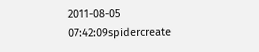2011-08-05 07:42:09spidercreate